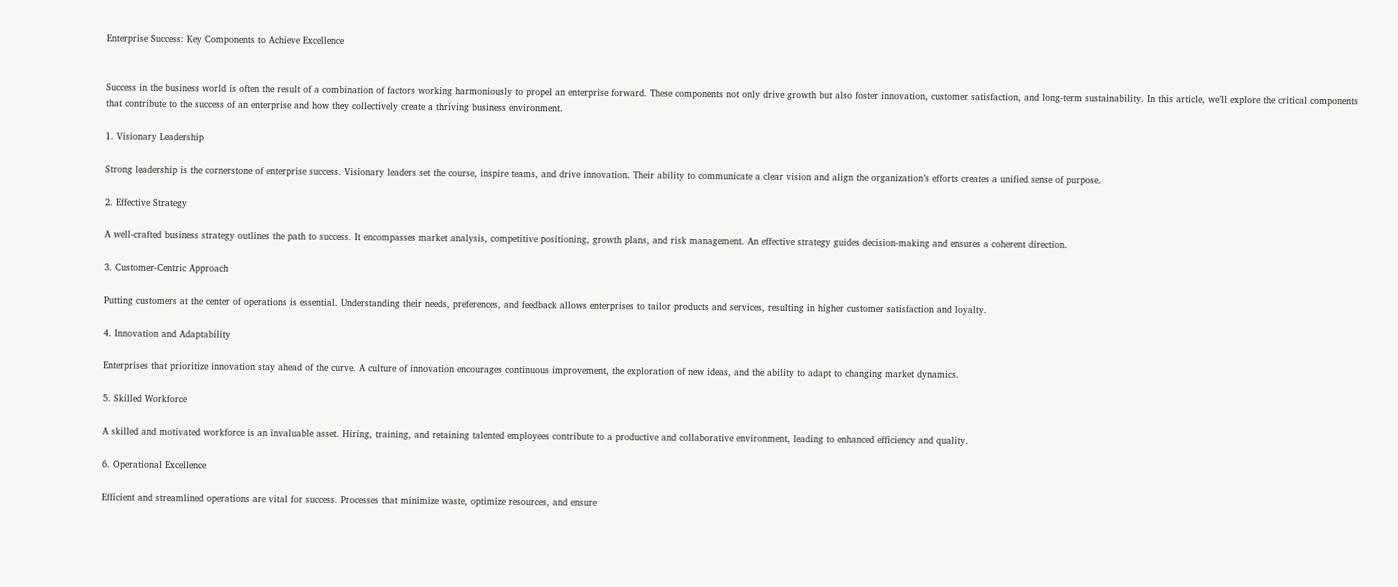Enterprise Success: Key Components to Achieve Excellence


Success in the business world is often the result of a combination of factors working harmoniously to propel an enterprise forward. These components not only drive growth but also foster innovation, customer satisfaction, and long-term sustainability. In this article, we’ll explore the critical components that contribute to the success of an enterprise and how they collectively create a thriving business environment.

1. Visionary Leadership

Strong leadership is the cornerstone of enterprise success. Visionary leaders set the course, inspire teams, and drive innovation. Their ability to communicate a clear vision and align the organization’s efforts creates a unified sense of purpose.

2. Effective Strategy

A well-crafted business strategy outlines the path to success. It encompasses market analysis, competitive positioning, growth plans, and risk management. An effective strategy guides decision-making and ensures a coherent direction.

3. Customer-Centric Approach

Putting customers at the center of operations is essential. Understanding their needs, preferences, and feedback allows enterprises to tailor products and services, resulting in higher customer satisfaction and loyalty.

4. Innovation and Adaptability

Enterprises that prioritize innovation stay ahead of the curve. A culture of innovation encourages continuous improvement, the exploration of new ideas, and the ability to adapt to changing market dynamics.

5. Skilled Workforce

A skilled and motivated workforce is an invaluable asset. Hiring, training, and retaining talented employees contribute to a productive and collaborative environment, leading to enhanced efficiency and quality.

6. Operational Excellence

Efficient and streamlined operations are vital for success. Processes that minimize waste, optimize resources, and ensure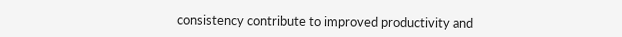consistency contribute to improved productivity and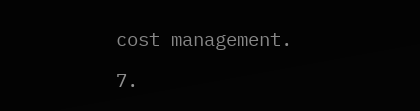cost management.

7.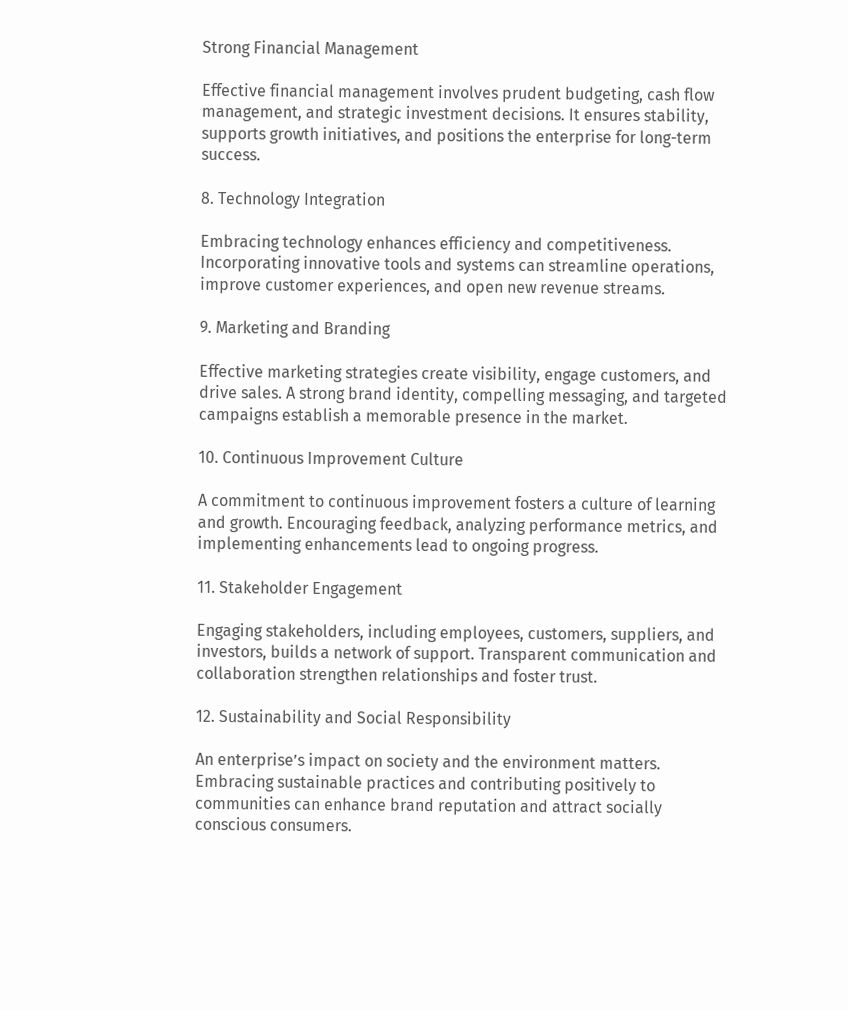Strong Financial Management

Effective financial management involves prudent budgeting, cash flow management, and strategic investment decisions. It ensures stability, supports growth initiatives, and positions the enterprise for long-term success.

8. Technology Integration

Embracing technology enhances efficiency and competitiveness. Incorporating innovative tools and systems can streamline operations, improve customer experiences, and open new revenue streams.

9. Marketing and Branding

Effective marketing strategies create visibility, engage customers, and drive sales. A strong brand identity, compelling messaging, and targeted campaigns establish a memorable presence in the market.

10. Continuous Improvement Culture

A commitment to continuous improvement fosters a culture of learning and growth. Encouraging feedback, analyzing performance metrics, and implementing enhancements lead to ongoing progress.

11. Stakeholder Engagement

Engaging stakeholders, including employees, customers, suppliers, and investors, builds a network of support. Transparent communication and collaboration strengthen relationships and foster trust.

12. Sustainability and Social Responsibility

An enterprise’s impact on society and the environment matters. Embracing sustainable practices and contributing positively to communities can enhance brand reputation and attract socially conscious consumers.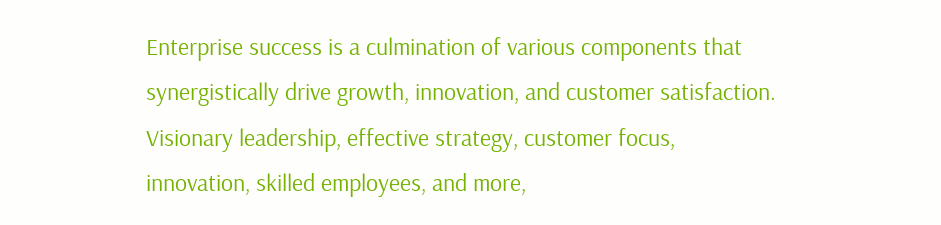Enterprise success is a culmination of various components that synergistically drive growth, innovation, and customer satisfaction. Visionary leadership, effective strategy, customer focus, innovation, skilled employees, and more,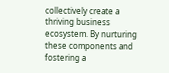collectively create a thriving business ecosystem. By nurturing these components and fostering a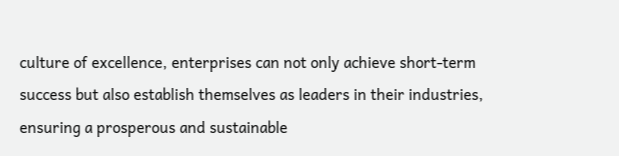culture of excellence, enterprises can not only achieve short-term success but also establish themselves as leaders in their industries, ensuring a prosperous and sustainable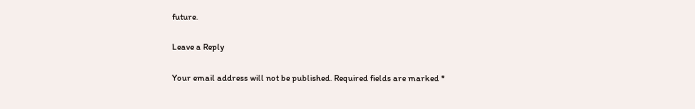future.

Leave a Reply

Your email address will not be published. Required fields are marked *